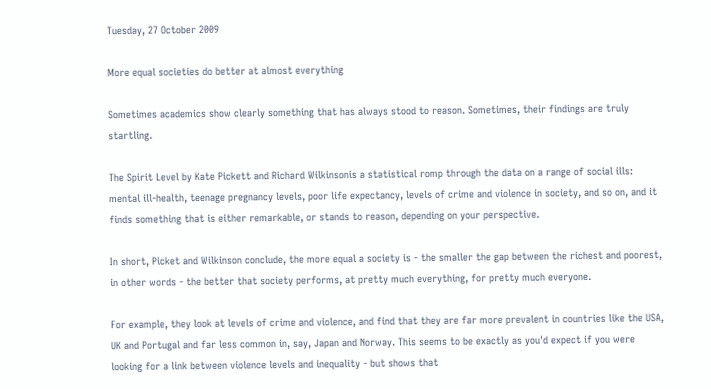Tuesday, 27 October 2009

More equal societies do better at almost everything

Sometimes academics show clearly something that has always stood to reason. Sometimes, their findings are truly startling.

The Spirit Level by Kate Pickett and Richard Wilkinsonis a statistical romp through the data on a range of social ills: mental ill-health, teenage pregnancy levels, poor life expectancy, levels of crime and violence in society, and so on, and it finds something that is either remarkable, or stands to reason, depending on your perspective.

In short, Picket and Wilkinson conclude, the more equal a society is - the smaller the gap between the richest and poorest, in other words - the better that society performs, at pretty much everything, for pretty much everyone.

For example, they look at levels of crime and violence, and find that they are far more prevalent in countries like the USA, UK and Portugal and far less common in, say, Japan and Norway. This seems to be exactly as you'd expect if you were looking for a link between violence levels and inequality - but shows that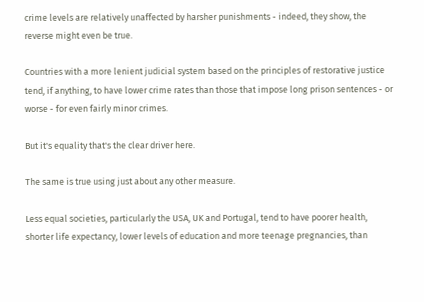crime levels are relatively unaffected by harsher punishments - indeed, they show, the reverse might even be true.

Countries with a more lenient judicial system based on the principles of restorative justice tend, if anything, to have lower crime rates than those that impose long prison sentences - or worse - for even fairly minor crimes.

But it's equality that's the clear driver here.

The same is true using just about any other measure.

Less equal societies, particularly the USA, UK and Portugal, tend to have poorer health, shorter life expectancy, lower levels of education and more teenage pregnancies, than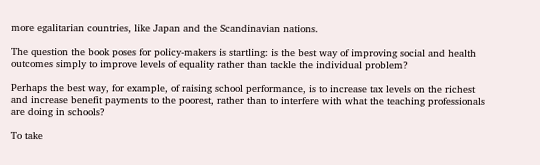more egalitarian countries, like Japan and the Scandinavian nations.

The question the book poses for policy-makers is startling: is the best way of improving social and health outcomes simply to improve levels of equality rather than tackle the individual problem?

Perhaps the best way, for example, of raising school performance, is to increase tax levels on the richest and increase benefit payments to the poorest, rather than to interfere with what the teaching professionals are doing in schools?

To take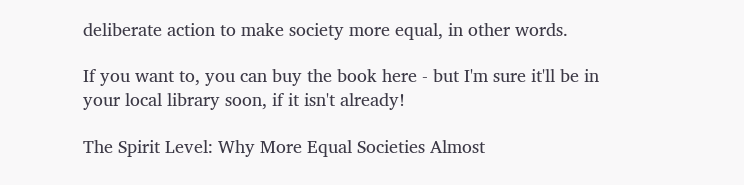deliberate action to make society more equal, in other words.

If you want to, you can buy the book here - but I'm sure it'll be in your local library soon, if it isn't already!

The Spirit Level: Why More Equal Societies Almost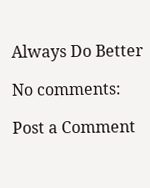Always Do Better

No comments:

Post a Comment